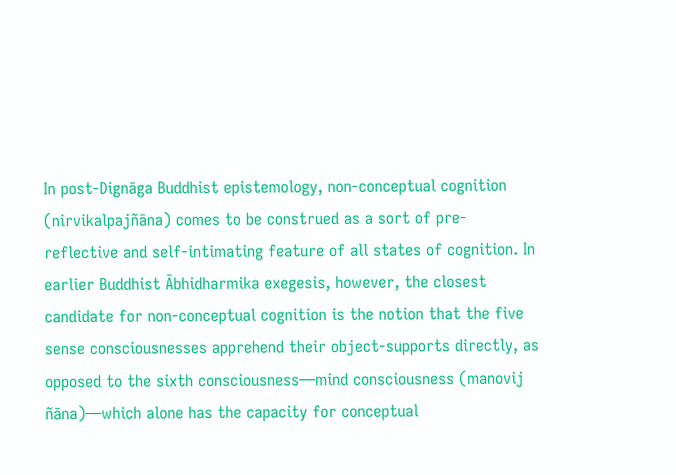In post-Dignāga Buddhist epistemology, non-conceptual cognition (nirvikalpajñāna) comes to be construed as a sort of pre-reflective and self-intimating feature of all states of cognition. In earlier Buddhist Ābhidharmika exegesis, however, the closest candidate for non-conceptual cognition is the notion that the five sense consciousnesses apprehend their object-supports directly, as opposed to the sixth consciousness—mind consciousness (manovij ñāna)—which alone has the capacity for conceptual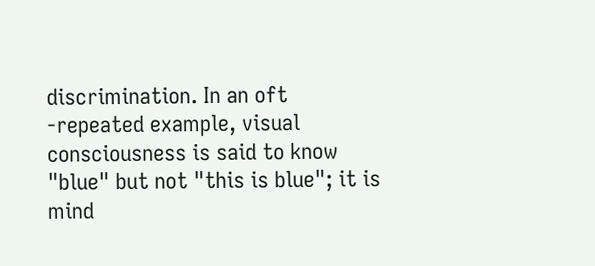discrimination. In an oft -repeated example, visual consciousness is said to know "blue" but not "this is blue"; it is mind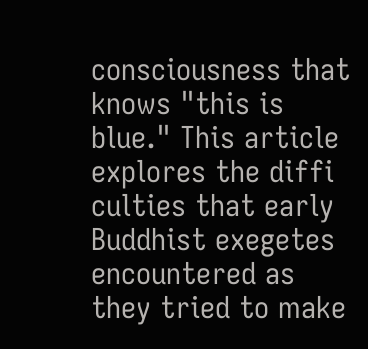consciousness that knows "this is blue." This article explores the diffi culties that early Buddhist exegetes encountered as they tried to make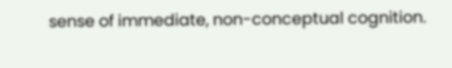sense of immediate, non-conceptual cognition.